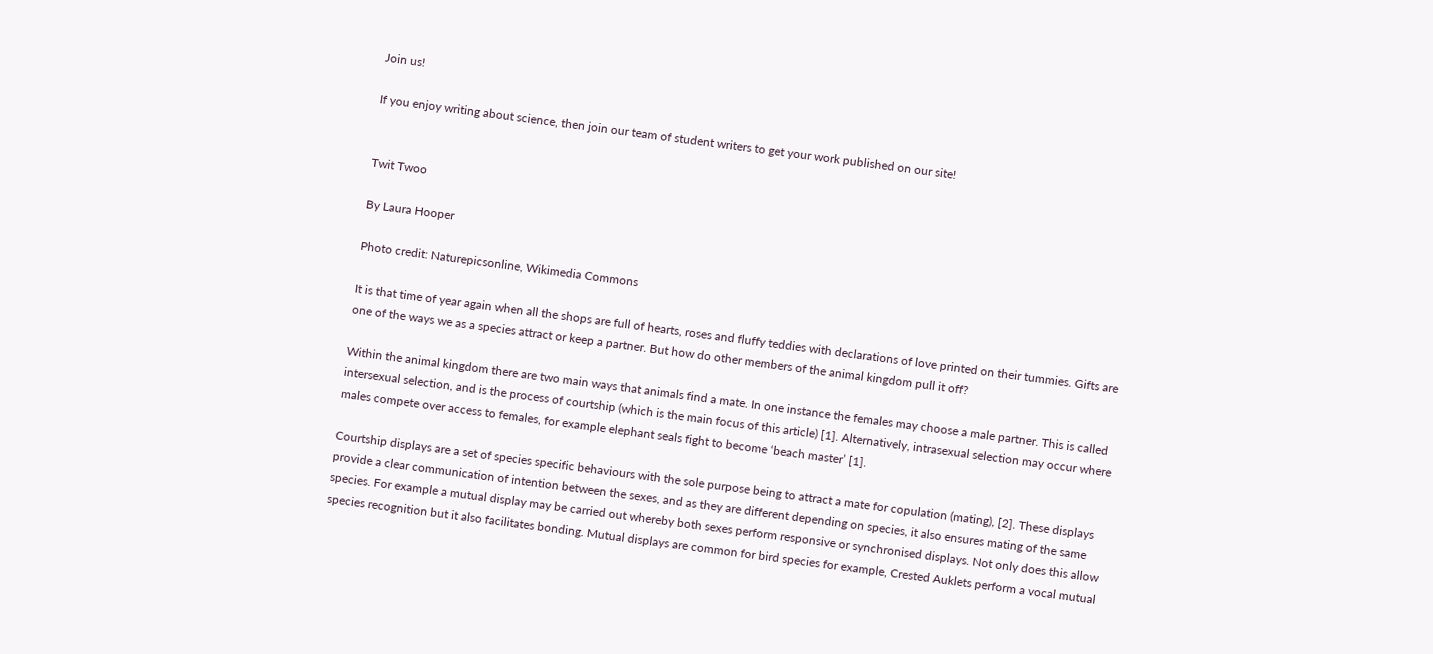Join us!

If you enjoy writing about science, then join our team of student writers to get your work published on our site!


Twit Twoo

By Laura Hooper

Photo credit: Naturepicsonline, Wikimedia Commons

It is that time of year again when all the shops are full of hearts, roses and fluffy teddies with declarations of love printed on their tummies. Gifts are one of the ways we as a species attract or keep a partner. But how do other members of the animal kingdom pull it off?

Within the animal kingdom there are two main ways that animals find a mate. In one instance the females may choose a male partner. This is called intersexual selection, and is the process of courtship (which is the main focus of this article) [1]. Alternatively, intrasexual selection may occur where males compete over access to females, for example elephant seals fight to become ‘beach master’ [1].

Courtship displays are a set of species specific behaviours with the sole purpose being to attract a mate for copulation (mating), [2]. These displays provide a clear communication of intention between the sexes, and as they are different depending on species, it also ensures mating of the same species. For example a mutual display may be carried out whereby both sexes perform responsive or synchronised displays. Not only does this allow species recognition but it also facilitates bonding. Mutual displays are common for bird species for example, Crested Auklets perform a vocal mutual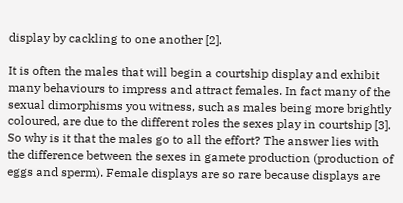display by cackling to one another [2].

It is often the males that will begin a courtship display and exhibit many behaviours to impress and attract females. In fact many of the sexual dimorphisms you witness, such as males being more brightly coloured, are due to the different roles the sexes play in courtship [3]. So why is it that the males go to all the effort? The answer lies with the difference between the sexes in gamete production (production of eggs and sperm). Female displays are so rare because displays are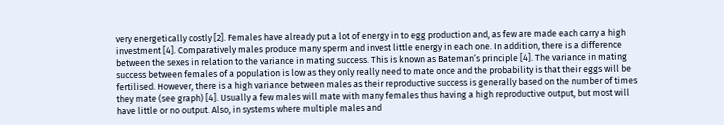very energetically costly [2]. Females have already put a lot of energy in to egg production and, as few are made each carry a high investment [4]. Comparatively males produce many sperm and invest little energy in each one. In addition, there is a difference between the sexes in relation to the variance in mating success. This is known as Bateman’s principle [4]. The variance in mating success between females of a population is low as they only really need to mate once and the probability is that their eggs will be fertilised. However, there is a high variance between males as their reproductive success is generally based on the number of times they mate (see graph) [4]. Usually a few males will mate with many females thus having a high reproductive output, but most will have little or no output. Also, in systems where multiple males and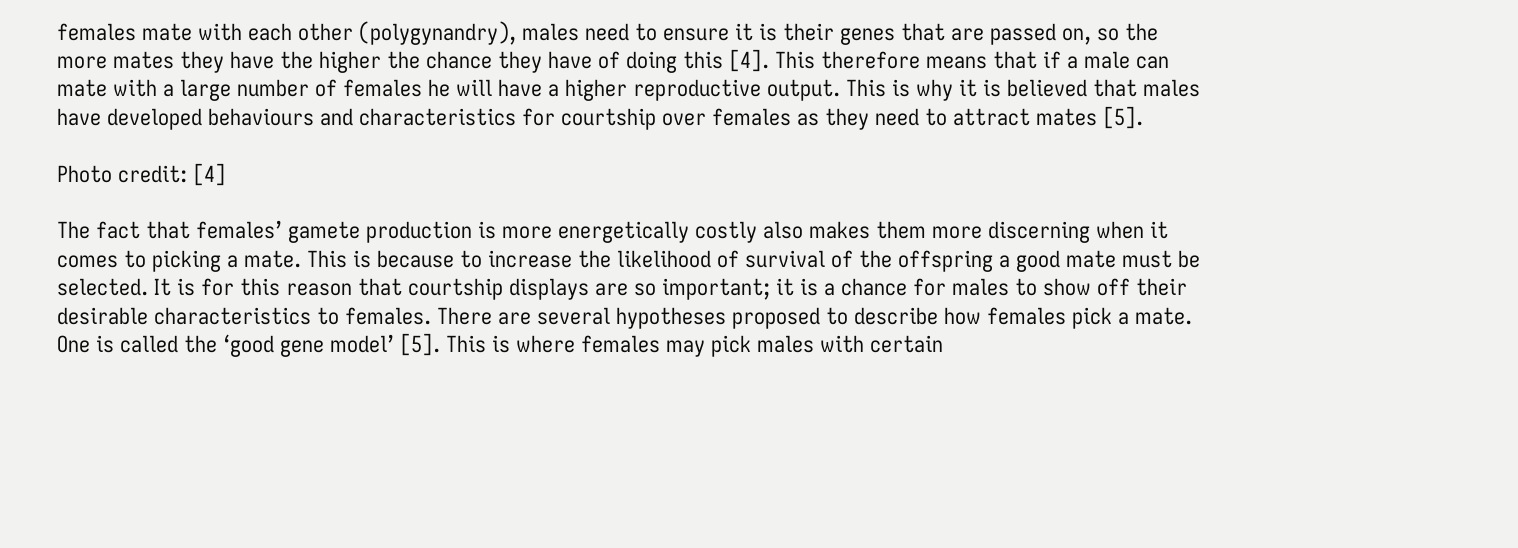females mate with each other (polygynandry), males need to ensure it is their genes that are passed on, so the more mates they have the higher the chance they have of doing this [4]. This therefore means that if a male can mate with a large number of females he will have a higher reproductive output. This is why it is believed that males have developed behaviours and characteristics for courtship over females as they need to attract mates [5].

Photo credit: [4]

The fact that females’ gamete production is more energetically costly also makes them more discerning when it comes to picking a mate. This is because to increase the likelihood of survival of the offspring a good mate must be selected. It is for this reason that courtship displays are so important; it is a chance for males to show off their desirable characteristics to females. There are several hypotheses proposed to describe how females pick a mate. One is called the ‘good gene model’ [5]. This is where females may pick males with certain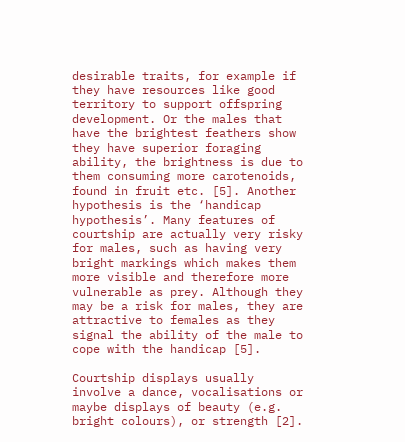desirable traits, for example if they have resources like good territory to support offspring development. Or the males that have the brightest feathers show they have superior foraging ability, the brightness is due to them consuming more carotenoids, found in fruit etc. [5]. Another hypothesis is the ‘handicap hypothesis’. Many features of courtship are actually very risky for males, such as having very bright markings which makes them more visible and therefore more vulnerable as prey. Although they may be a risk for males, they are attractive to females as they signal the ability of the male to cope with the handicap [5].

Courtship displays usually involve a dance, vocalisations or maybe displays of beauty (e.g. bright colours), or strength [2].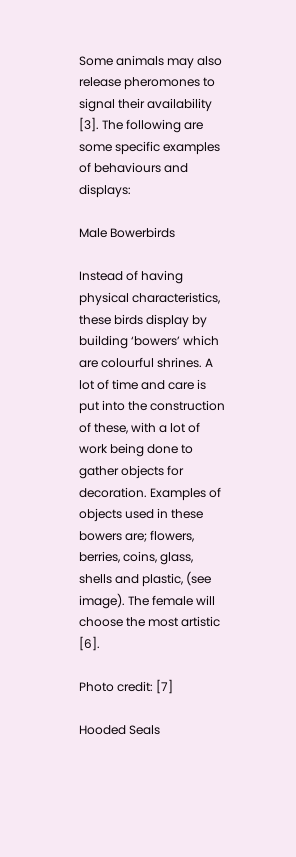Some animals may also release pheromones to signal their availability [3]. The following are some specific examples of behaviours and displays:

Male Bowerbirds

Instead of having physical characteristics, these birds display by building ‘bowers’ which are colourful shrines. A lot of time and care is put into the construction of these, with a lot of work being done to gather objects for decoration. Examples of objects used in these bowers are; flowers, berries, coins, glass, shells and plastic, (see image). The female will choose the most artistic [6].

Photo credit: [7]

Hooded Seals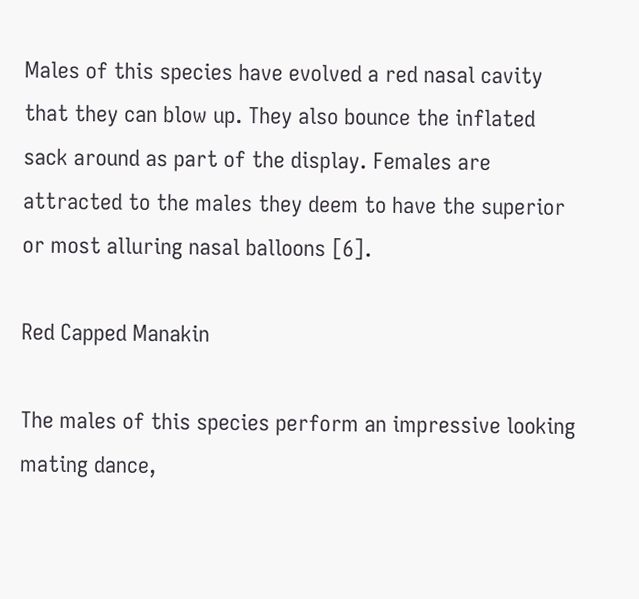Males of this species have evolved a red nasal cavity that they can blow up. They also bounce the inflated sack around as part of the display. Females are attracted to the males they deem to have the superior or most alluring nasal balloons [6].

Red Capped Manakin

The males of this species perform an impressive looking mating dance,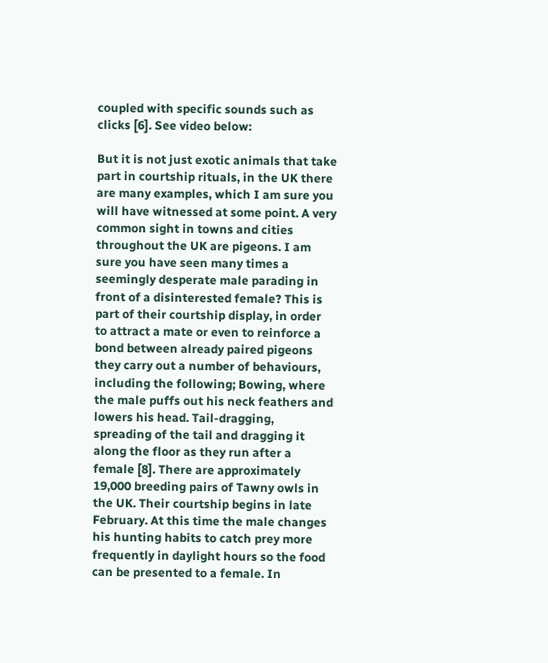coupled with specific sounds such as clicks [6]. See video below:

But it is not just exotic animals that take part in courtship rituals, in the UK there are many examples, which I am sure you will have witnessed at some point. A very common sight in towns and cities throughout the UK are pigeons. I am sure you have seen many times a seemingly desperate male parading in front of a disinterested female? This is part of their courtship display, in order to attract a mate or even to reinforce a bond between already paired pigeons they carry out a number of behaviours, including the following; Bowing, where the male puffs out his neck feathers and lowers his head. Tail-dragging, spreading of the tail and dragging it along the floor as they run after a female [8]. There are approximately 19,000 breeding pairs of Tawny owls in the UK. Their courtship begins in late February. At this time the male changes his hunting habits to catch prey more frequently in daylight hours so the food can be presented to a female. In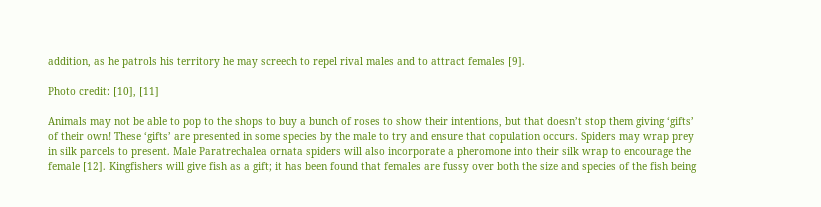addition, as he patrols his territory he may screech to repel rival males and to attract females [9].

Photo credit: [10], [11]

Animals may not be able to pop to the shops to buy a bunch of roses to show their intentions, but that doesn’t stop them giving ‘gifts’ of their own! These ‘gifts’ are presented in some species by the male to try and ensure that copulation occurs. Spiders may wrap prey in silk parcels to present. Male Paratrechalea ornata spiders will also incorporate a pheromone into their silk wrap to encourage the female [12]. Kingfishers will give fish as a gift; it has been found that females are fussy over both the size and species of the fish being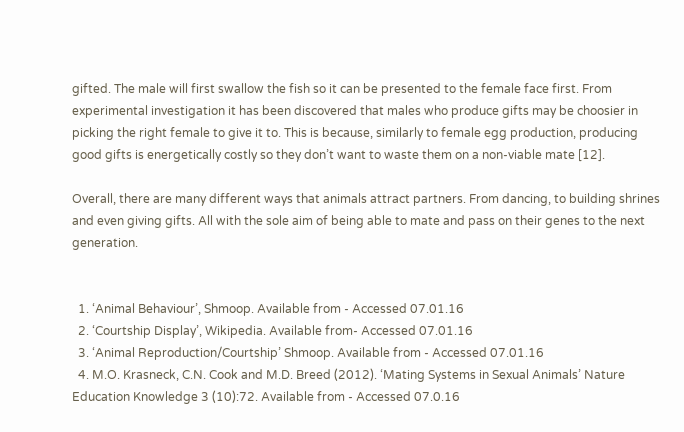gifted. The male will first swallow the fish so it can be presented to the female face first. From experimental investigation it has been discovered that males who produce gifts may be choosier in picking the right female to give it to. This is because, similarly to female egg production, producing good gifts is energetically costly so they don’t want to waste them on a non-viable mate [12].

Overall, there are many different ways that animals attract partners. From dancing, to building shrines and even giving gifts. All with the sole aim of being able to mate and pass on their genes to the next generation.


  1. ‘Animal Behaviour’, Shmoop. Available from - Accessed 07.01.16
  2. ‘Courtship Display’, Wikipedia. Available from- Accessed 07.01.16
  3. ‘Animal Reproduction/Courtship’ Shmoop. Available from - Accessed 07.01.16
  4. M.O. Krasneck, C.N. Cook and M.D. Breed (2012). ‘Mating Systems in Sexual Animals’ Nature Education Knowledge 3 (10):72. Available from - Accessed 07.0.16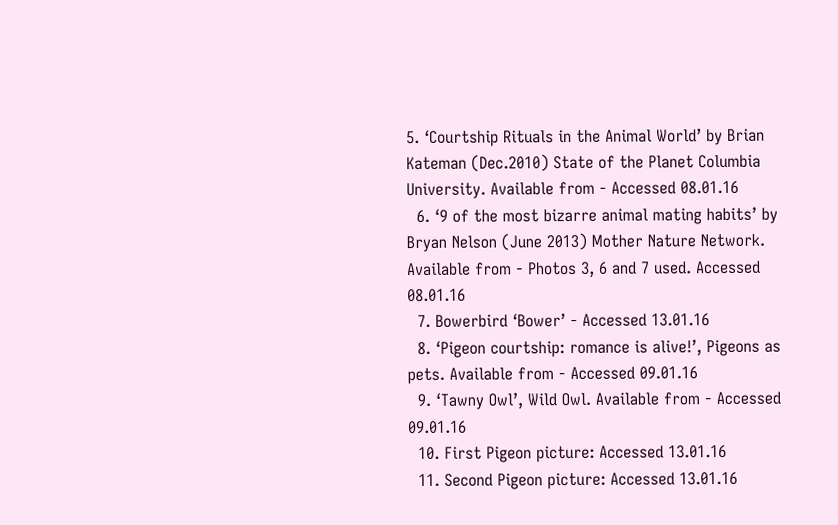5. ‘Courtship Rituals in the Animal World’ by Brian Kateman (Dec.2010) State of the Planet Columbia University. Available from - Accessed 08.01.16
  6. ‘9 of the most bizarre animal mating habits’ by Bryan Nelson (June 2013) Mother Nature Network. Available from - Photos 3, 6 and 7 used. Accessed 08.01.16
  7. Bowerbird ‘Bower’ - Accessed 13.01.16
  8. ‘Pigeon courtship: romance is alive!’, Pigeons as pets. Available from - Accessed 09.01.16
  9. ‘Tawny Owl’, Wild Owl. Available from - Accessed 09.01.16
  10. First Pigeon picture: Accessed 13.01.16
  11. Second Pigeon picture: Accessed 13.01.16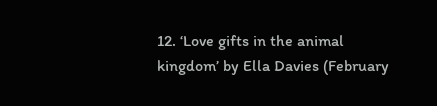12. ‘Love gifts in the animal kingdom’ by Ella Davies (February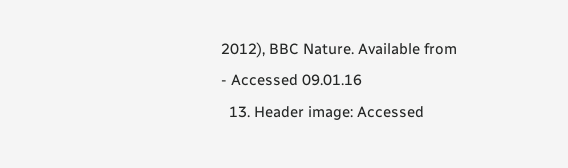2012), BBC Nature. Available from - Accessed 09.01.16
  13. Header image: Accessed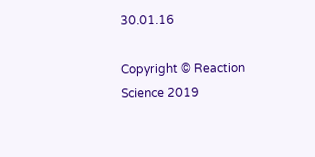30.01.16

Copyright © Reaction Science 2019